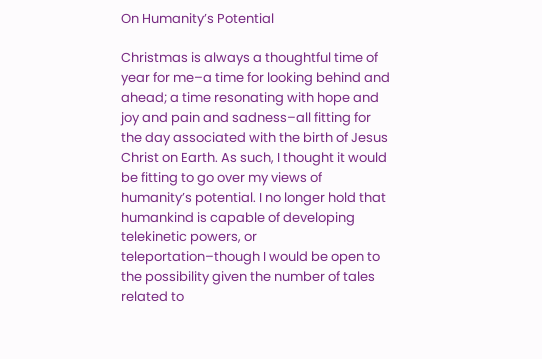On Humanity’s Potential

Christmas is always a thoughtful time of year for me–a time for looking behind and ahead; a time resonating with hope and joy and pain and sadness–all fitting for the day associated with the birth of Jesus Christ on Earth. As such, I thought it would be fitting to go over my views of humanity’s potential. I no longer hold that humankind is capable of developing telekinetic powers, or teleportation–though I would be open to the possibility given the number of tales related to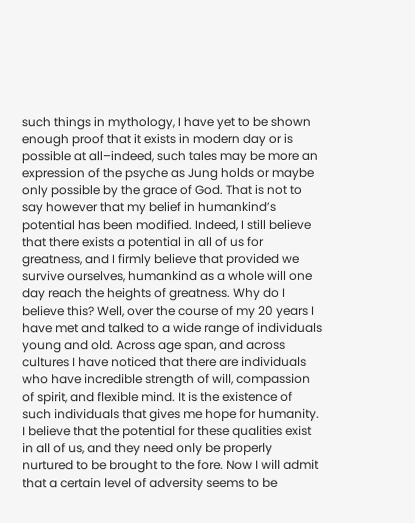such things in mythology, I have yet to be shown enough proof that it exists in modern day or is possible at all–indeed, such tales may be more an expression of the psyche as Jung holds or maybe only possible by the grace of God. That is not to say however that my belief in humankind’s potential has been modified. Indeed, I still believe that there exists a potential in all of us for greatness, and I firmly believe that provided we survive ourselves, humankind as a whole will one day reach the heights of greatness. Why do I believe this? Well, over the course of my 20 years I have met and talked to a wide range of individuals young and old. Across age span, and across cultures I have noticed that there are individuals who have incredible strength of will, compassion of spirit, and flexible mind. It is the existence of such individuals that gives me hope for humanity. I believe that the potential for these qualities exist in all of us, and they need only be properly nurtured to be brought to the fore. Now I will admit that a certain level of adversity seems to be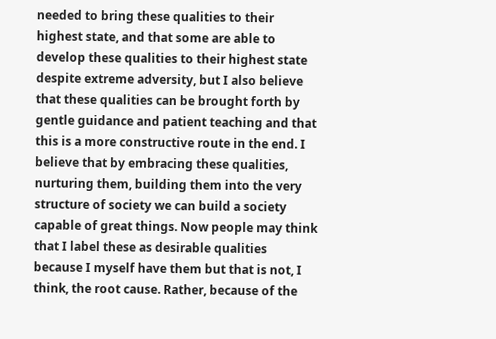needed to bring these qualities to their highest state, and that some are able to develop these qualities to their highest state despite extreme adversity, but I also believe that these qualities can be brought forth by gentle guidance and patient teaching and that this is a more constructive route in the end. I believe that by embracing these qualities, nurturing them, building them into the very structure of society we can build a society capable of great things. Now people may think that I label these as desirable qualities because I myself have them but that is not, I think, the root cause. Rather, because of the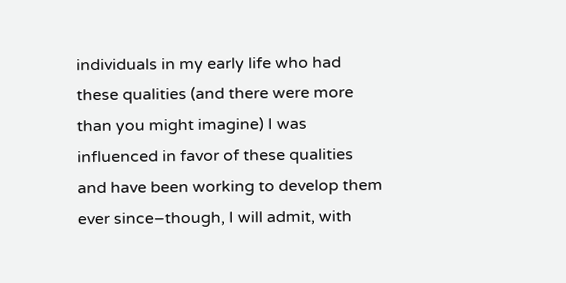individuals in my early life who had these qualities (and there were more than you might imagine) I was influenced in favor of these qualities and have been working to develop them ever since–though, I will admit, with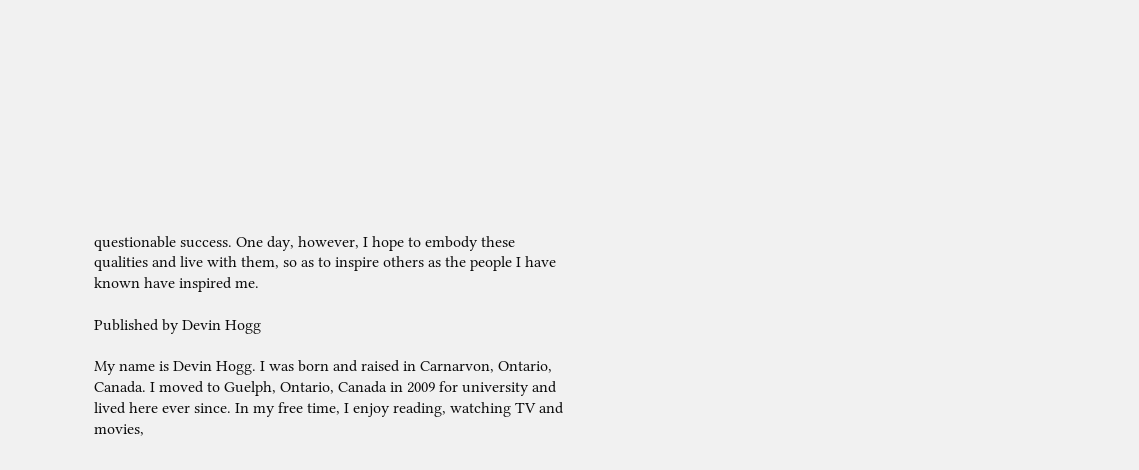questionable success. One day, however, I hope to embody these qualities and live with them, so as to inspire others as the people I have known have inspired me.

Published by Devin Hogg

My name is Devin Hogg. I was born and raised in Carnarvon, Ontario, Canada. I moved to Guelph, Ontario, Canada in 2009 for university and lived here ever since. In my free time, I enjoy reading, watching TV and movies,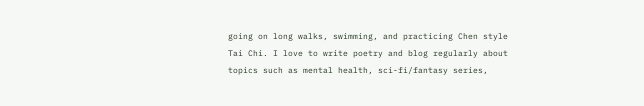going on long walks, swimming, and practicing Chen style Tai Chi. I love to write poetry and blog regularly about topics such as mental health, sci-fi/fantasy series,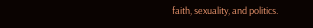faith, sexuality, and politics.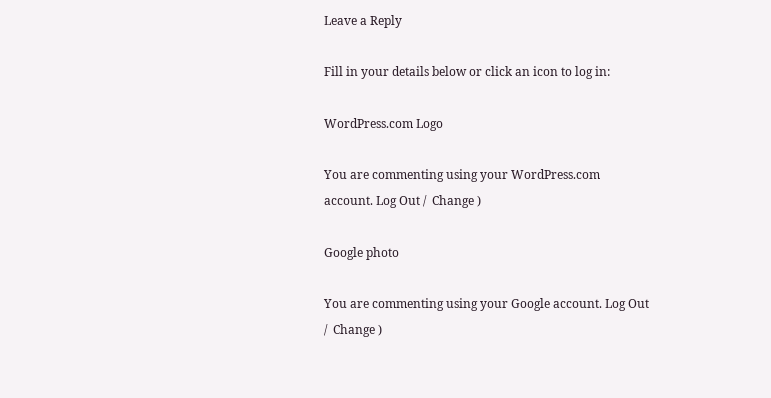Leave a Reply

Fill in your details below or click an icon to log in:

WordPress.com Logo

You are commenting using your WordPress.com account. Log Out /  Change )

Google photo

You are commenting using your Google account. Log Out /  Change )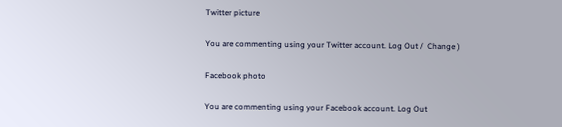Twitter picture

You are commenting using your Twitter account. Log Out /  Change )

Facebook photo

You are commenting using your Facebook account. Log Out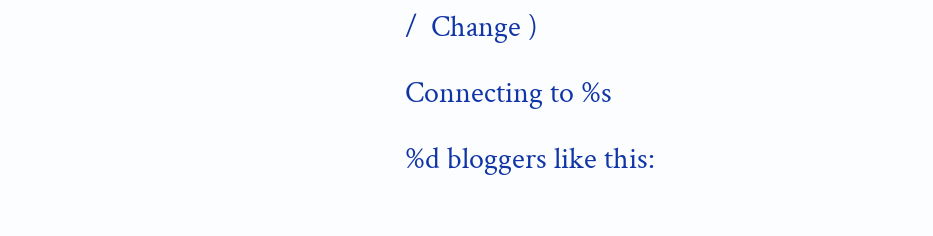/  Change )

Connecting to %s

%d bloggers like this: